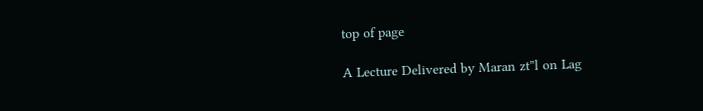top of page

A Lecture Delivered by Maran zt”l on Lag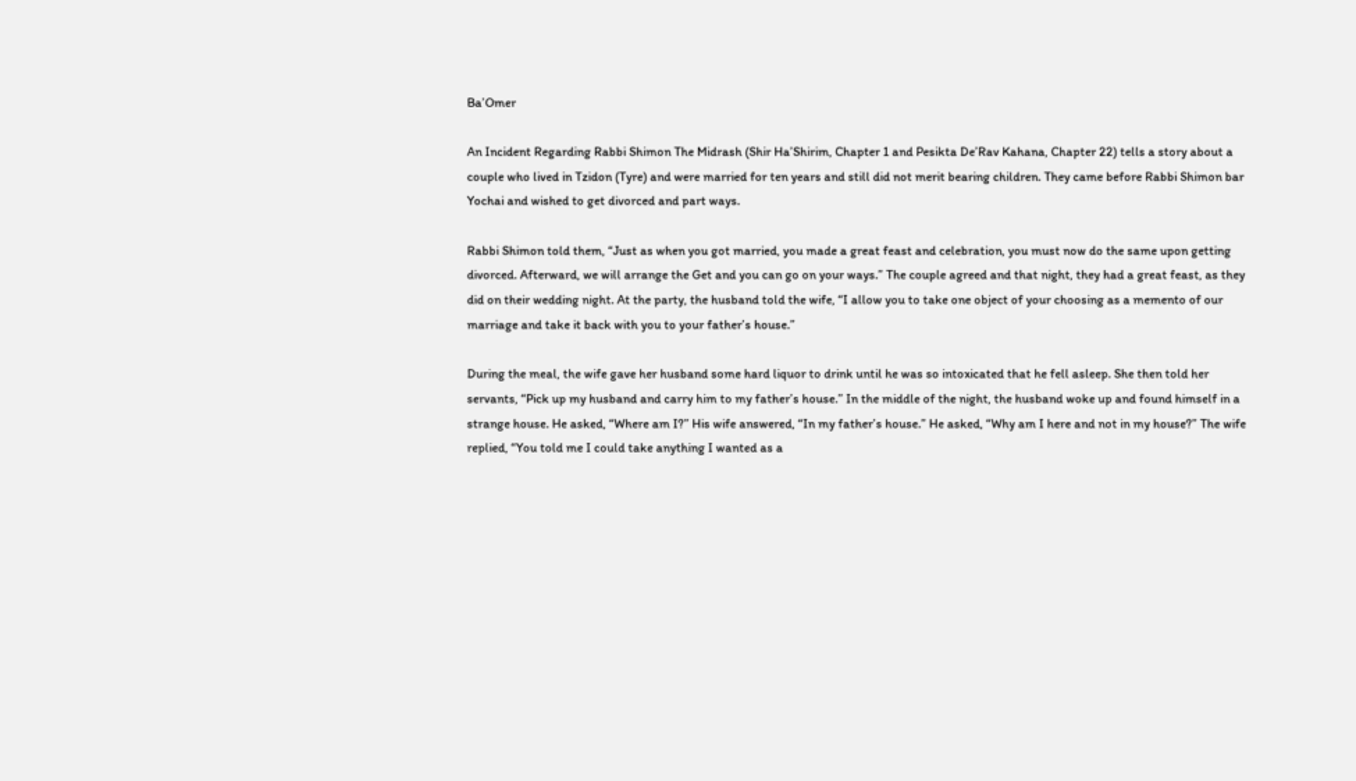Ba’Omer

An Incident Regarding Rabbi Shimon The Midrash (Shir Ha’Shirim, Chapter 1 and Pesikta De’Rav Kahana, Chapter 22) tells a story about a couple who lived in Tzidon (Tyre) and were married for ten years and still did not merit bearing children. They came before Rabbi Shimon bar Yochai and wished to get divorced and part ways.

Rabbi Shimon told them, “Just as when you got married, you made a great feast and celebration, you must now do the same upon getting divorced. Afterward, we will arrange the Get and you can go on your ways.” The couple agreed and that night, they had a great feast, as they did on their wedding night. At the party, the husband told the wife, “I allow you to take one object of your choosing as a memento of our marriage and take it back with you to your father’s house.”

During the meal, the wife gave her husband some hard liquor to drink until he was so intoxicated that he fell asleep. She then told her servants, “Pick up my husband and carry him to my father’s house.” In the middle of the night, the husband woke up and found himself in a strange house. He asked, “Where am I?” His wife answered, “In my father’s house.” He asked, “Why am I here and not in my house?” The wife replied, “You told me I could take anything I wanted as a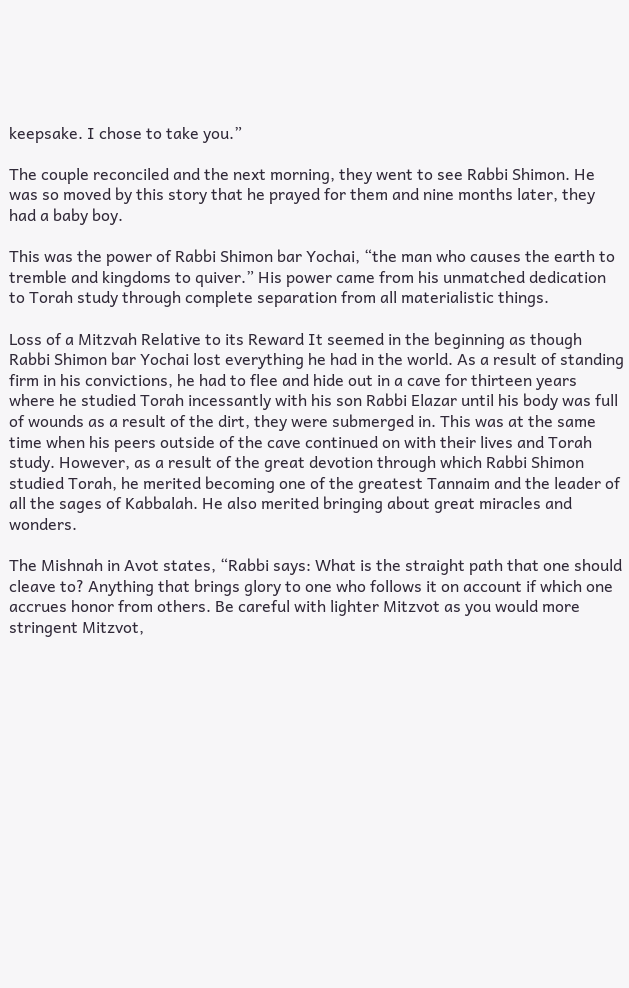keepsake. I chose to take you.”

The couple reconciled and the next morning, they went to see Rabbi Shimon. He was so moved by this story that he prayed for them and nine months later, they had a baby boy.

This was the power of Rabbi Shimon bar Yochai, “the man who causes the earth to tremble and kingdoms to quiver.” His power came from his unmatched dedication to Torah study through complete separation from all materialistic things.

Loss of a Mitzvah Relative to its Reward It seemed in the beginning as though Rabbi Shimon bar Yochai lost everything he had in the world. As a result of standing firm in his convictions, he had to flee and hide out in a cave for thirteen years where he studied Torah incessantly with his son Rabbi Elazar until his body was full of wounds as a result of the dirt, they were submerged in. This was at the same time when his peers outside of the cave continued on with their lives and Torah study. However, as a result of the great devotion through which Rabbi Shimon studied Torah, he merited becoming one of the greatest Tannaim and the leader of all the sages of Kabbalah. He also merited bringing about great miracles and wonders.

The Mishnah in Avot states, “Rabbi says: What is the straight path that one should cleave to? Anything that brings glory to one who follows it on account if which one accrues honor from others. Be careful with lighter Mitzvot as you would more stringent Mitzvot,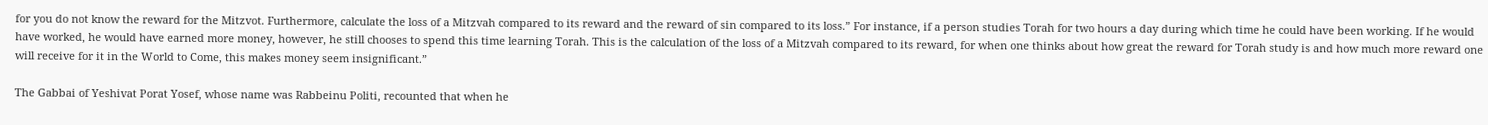for you do not know the reward for the Mitzvot. Furthermore, calculate the loss of a Mitzvah compared to its reward and the reward of sin compared to its loss.” For instance, if a person studies Torah for two hours a day during which time he could have been working. If he would have worked, he would have earned more money, however, he still chooses to spend this time learning Torah. This is the calculation of the loss of a Mitzvah compared to its reward, for when one thinks about how great the reward for Torah study is and how much more reward one will receive for it in the World to Come, this makes money seem insignificant.”

The Gabbai of Yeshivat Porat Yosef, whose name was Rabbeinu Politi, recounted that when he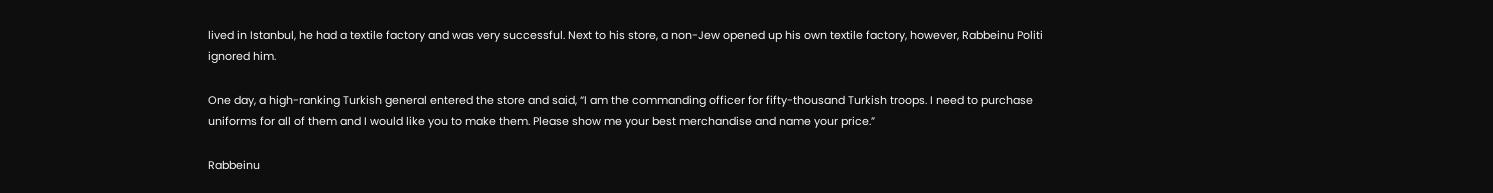lived in Istanbul, he had a textile factory and was very successful. Next to his store, a non-Jew opened up his own textile factory, however, Rabbeinu Politi ignored him.

One day, a high-ranking Turkish general entered the store and said, “I am the commanding officer for fifty-thousand Turkish troops. I need to purchase uniforms for all of them and I would like you to make them. Please show me your best merchandise and name your price.”

Rabbeinu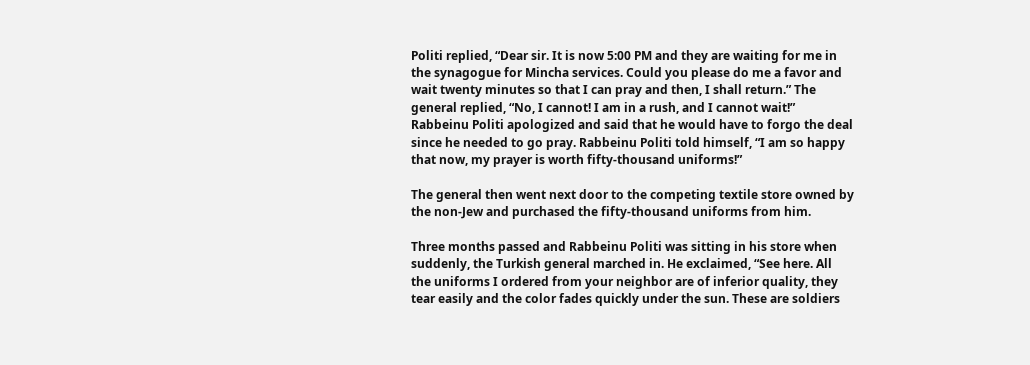Politi replied, “Dear sir. It is now 5:00 PM and they are waiting for me in the synagogue for Mincha services. Could you please do me a favor and wait twenty minutes so that I can pray and then, I shall return.” The general replied, “No, I cannot! I am in a rush, and I cannot wait!” Rabbeinu Politi apologized and said that he would have to forgo the deal since he needed to go pray. Rabbeinu Politi told himself, “I am so happy that now, my prayer is worth fifty-thousand uniforms!”

The general then went next door to the competing textile store owned by the non-Jew and purchased the fifty-thousand uniforms from him.

Three months passed and Rabbeinu Politi was sitting in his store when suddenly, the Turkish general marched in. He exclaimed, “See here. All the uniforms I ordered from your neighbor are of inferior quality, they tear easily and the color fades quickly under the sun. These are soldiers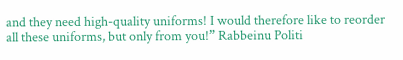and they need high-quality uniforms! I would therefore like to reorder all these uniforms, but only from you!” Rabbeinu Politi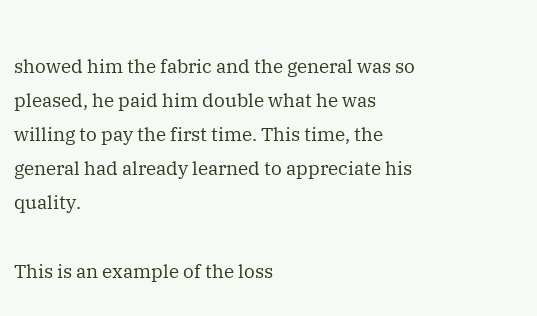showed him the fabric and the general was so pleased, he paid him double what he was willing to pay the first time. This time, the general had already learned to appreciate his quality.

This is an example of the loss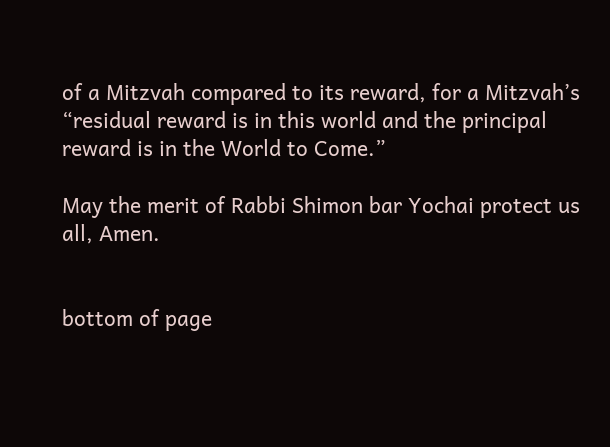of a Mitzvah compared to its reward, for a Mitzvah’s “residual reward is in this world and the principal reward is in the World to Come.”

May the merit of Rabbi Shimon bar Yochai protect us all, Amen.


bottom of page